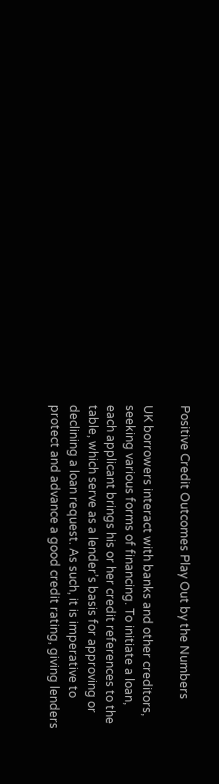Positive Credit Outcomes Play Out by the Numbers

UK borrowers interact with banks and other creditors, seeking various forms of financing. To initiate a loan, each applicant brings his or her credit references to the table, which serve as a lender’s basis for approving or declining a loan request. As such, it is imperative to protect and advance a good credit rating, giving lenders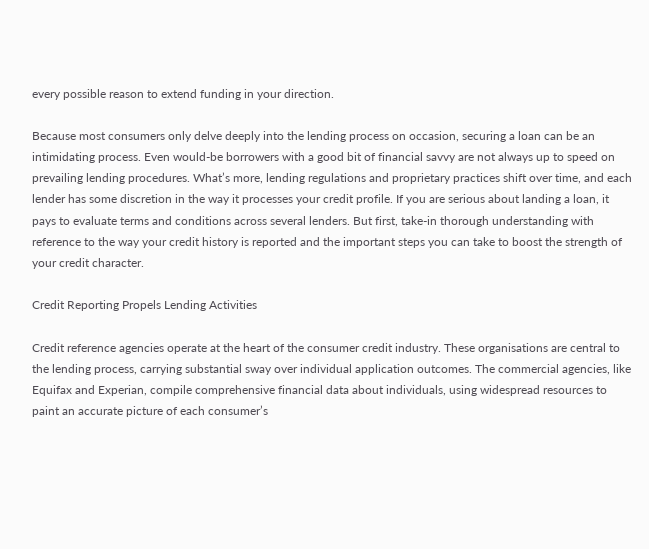every possible reason to extend funding in your direction.

Because most consumers only delve deeply into the lending process on occasion, securing a loan can be an intimidating process. Even would-be borrowers with a good bit of financial savvy are not always up to speed on prevailing lending procedures. What’s more, lending regulations and proprietary practices shift over time, and each lender has some discretion in the way it processes your credit profile. If you are serious about landing a loan, it pays to evaluate terms and conditions across several lenders. But first, take-in thorough understanding with reference to the way your credit history is reported and the important steps you can take to boost the strength of your credit character.

Credit Reporting Propels Lending Activities

Credit reference agencies operate at the heart of the consumer credit industry. These organisations are central to the lending process, carrying substantial sway over individual application outcomes. The commercial agencies, like Equifax and Experian, compile comprehensive financial data about individuals, using widespread resources to paint an accurate picture of each consumer’s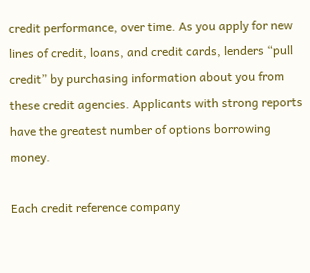credit performance, over time. As you apply for new lines of credit, loans, and credit cards, lenders “pull credit” by purchasing information about you from these credit agencies. Applicants with strong reports have the greatest number of options borrowing money.

Each credit reference company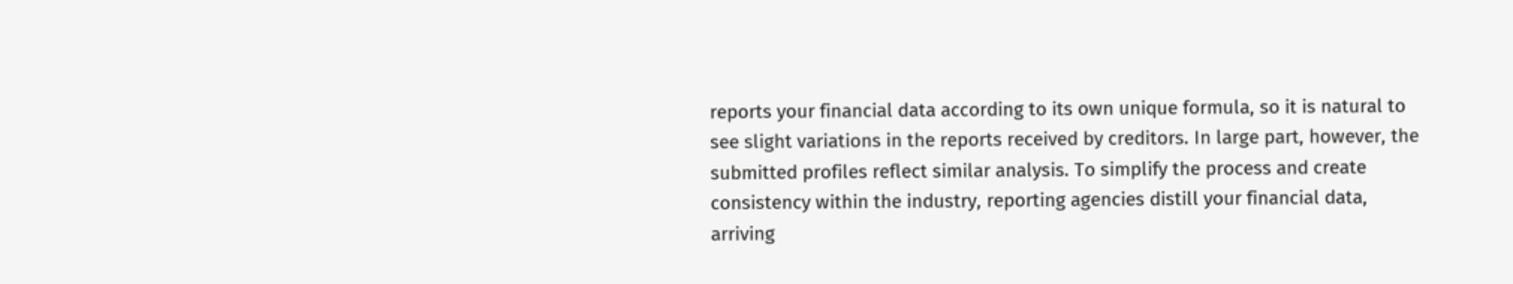reports your financial data according to its own unique formula, so it is natural to see slight variations in the reports received by creditors. In large part, however, the submitted profiles reflect similar analysis. To simplify the process and create consistency within the industry, reporting agencies distill your financial data, arriving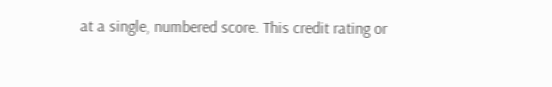at a single, numbered score. This credit rating or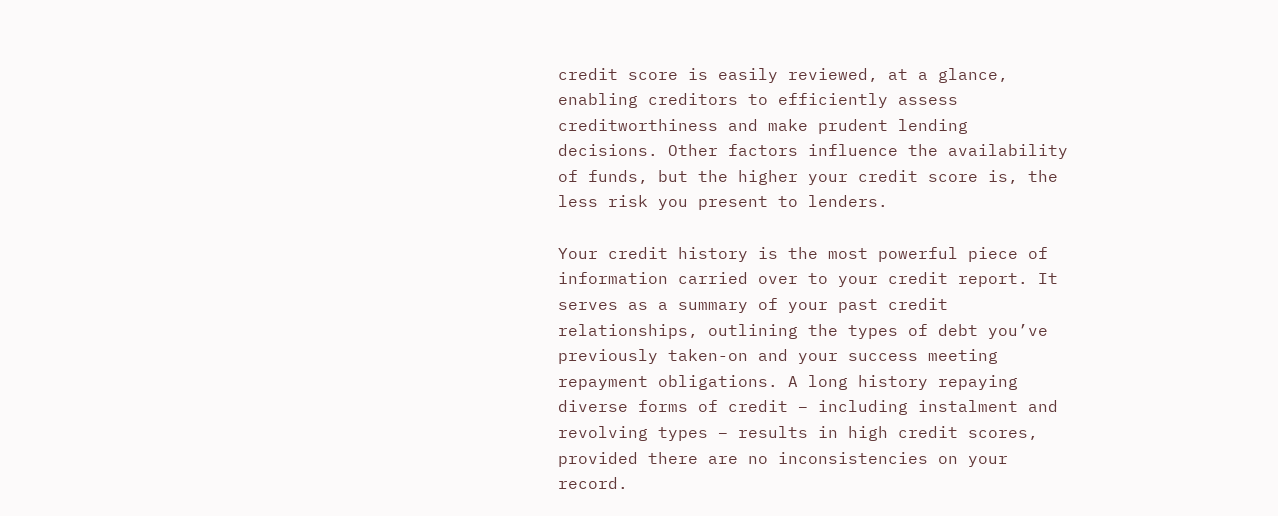credit score is easily reviewed, at a glance, enabling creditors to efficiently assess creditworthiness and make prudent lending decisions. Other factors influence the availability of funds, but the higher your credit score is, the less risk you present to lenders.

Your credit history is the most powerful piece of information carried over to your credit report. It serves as a summary of your past credit relationships, outlining the types of debt you’ve previously taken-on and your success meeting repayment obligations. A long history repaying diverse forms of credit – including instalment and revolving types – results in high credit scores, provided there are no inconsistencies on your record.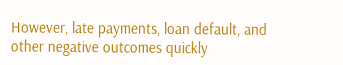However, late payments, loan default, and other negative outcomes quickly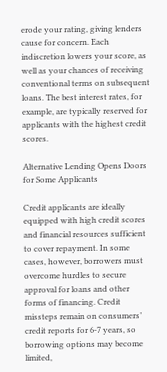erode your rating, giving lenders cause for concern. Each indiscretion lowers your score, as well as your chances of receiving conventional terms on subsequent loans. The best interest rates, for example, are typically reserved for applicants with the highest credit scores.

Alternative Lending Opens Doors for Some Applicants

Credit applicants are ideally equipped with high credit scores and financial resources sufficient to cover repayment. In some cases, however, borrowers must overcome hurdles to secure approval for loans and other forms of financing. Credit missteps remain on consumers’ credit reports for 6-7 years, so borrowing options may become limited,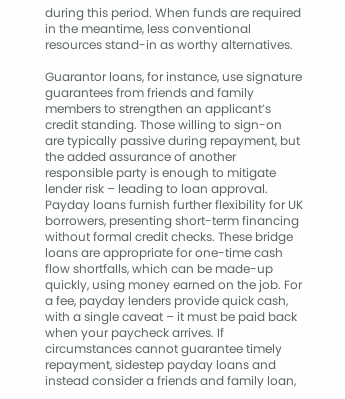during this period. When funds are required in the meantime, less conventional resources stand-in as worthy alternatives.

Guarantor loans, for instance, use signature guarantees from friends and family members to strengthen an applicant’s credit standing. Those willing to sign-on are typically passive during repayment, but the added assurance of another responsible party is enough to mitigate lender risk – leading to loan approval. Payday loans furnish further flexibility for UK borrowers, presenting short-term financing without formal credit checks. These bridge loans are appropriate for one-time cash flow shortfalls, which can be made-up quickly, using money earned on the job. For a fee, payday lenders provide quick cash, with a single caveat – it must be paid back when your paycheck arrives. If circumstances cannot guarantee timely repayment, sidestep payday loans and instead consider a friends and family loan,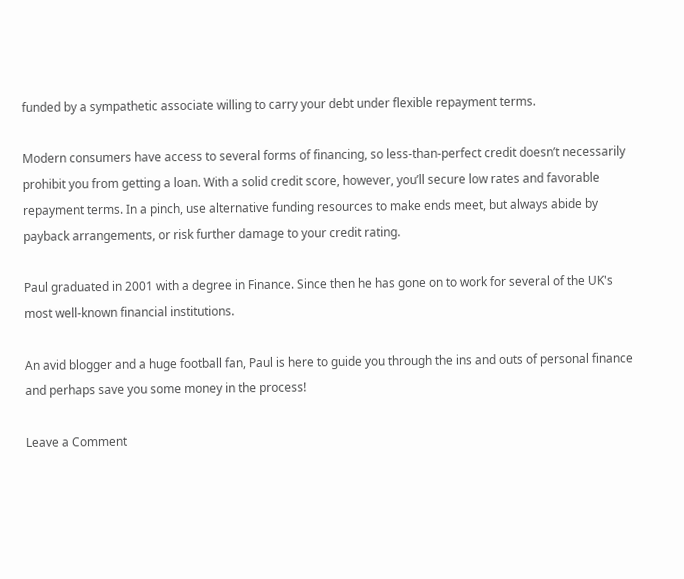funded by a sympathetic associate willing to carry your debt under flexible repayment terms.

Modern consumers have access to several forms of financing, so less-than-perfect credit doesn’t necessarily prohibit you from getting a loan. With a solid credit score, however, you’ll secure low rates and favorable repayment terms. In a pinch, use alternative funding resources to make ends meet, but always abide by payback arrangements, or risk further damage to your credit rating.

Paul graduated in 2001 with a degree in Finance. Since then he has gone on to work for several of the UK's most well-known financial institutions.

An avid blogger and a huge football fan, Paul is here to guide you through the ins and outs of personal finance and perhaps save you some money in the process!

Leave a Comment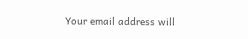Your email address will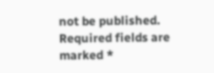not be published. Required fields are marked *